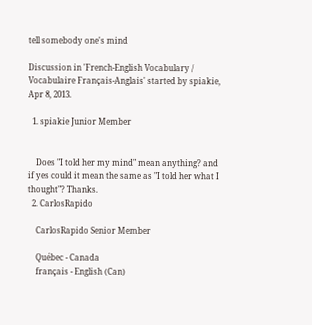tell somebody one's mind

Discussion in 'French-English Vocabulary / Vocabulaire Français-Anglais' started by spiakie, Apr 8, 2013.

  1. spiakie Junior Member


    Does "I told her my mind" mean anything? and if yes could it mean the same as "I told her what I thought"? Thanks.
  2. CarlosRapido

    CarlosRapido Senior Member

    Québec - Canada
    français - English (Can)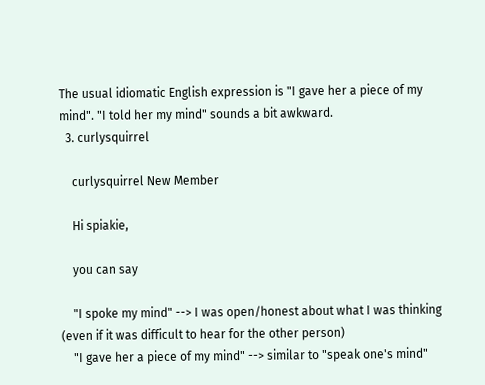The usual idiomatic English expression is "I gave her a piece of my mind". "I told her my mind" sounds a bit awkward.
  3. curlysquirrel

    curlysquirrel New Member

    Hi spiakie,

    you can say

    "I spoke my mind" --> I was open/honest about what I was thinking (even if it was difficult to hear for the other person)
    "I gave her a piece of my mind" --> similar to "speak one's mind"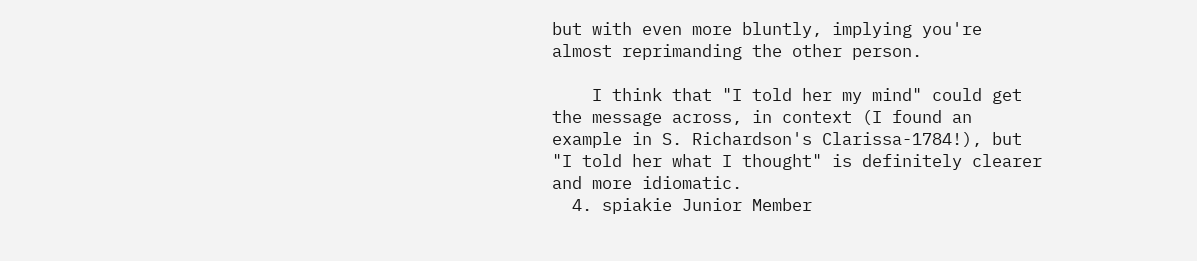but with even more bluntly, implying you're almost reprimanding the other person.

    I think that "I told her my mind" could get the message across, in context (I found an example in S. Richardson's Clarissa-1784!), but "I told her what I thought" is definitely clearer and more idiomatic.
  4. spiakie Junior Member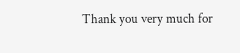Thank you very much for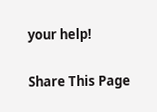your help!

Share This Page